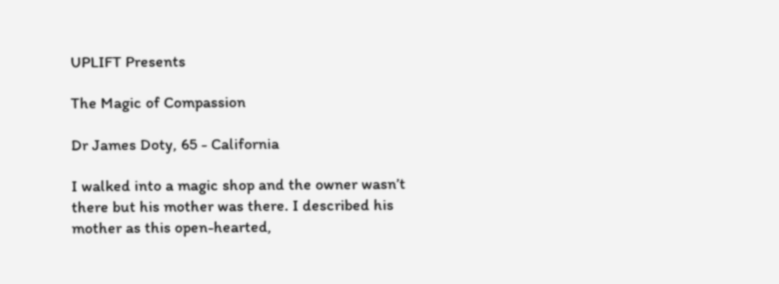UPLIFT Presents

The Magic of Compassion

Dr James Doty, 65 - California

I walked into a magic shop and the owner wasn’t there but his mother was there. I described his mother as this open-hearted,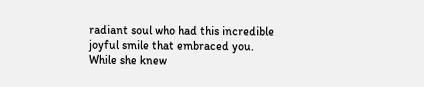radiant soul who had this incredible joyful smile that embraced you. While she knew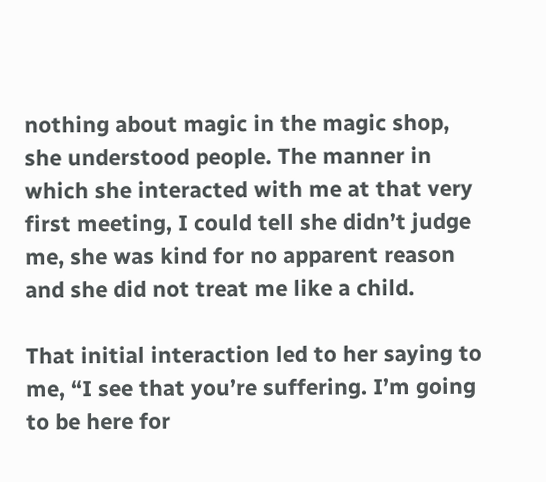nothing about magic in the magic shop, she understood people. The manner in which she interacted with me at that very first meeting, I could tell she didn’t judge me, she was kind for no apparent reason and she did not treat me like a child.

That initial interaction led to her saying to me, “I see that you’re suffering. I’m going to be here for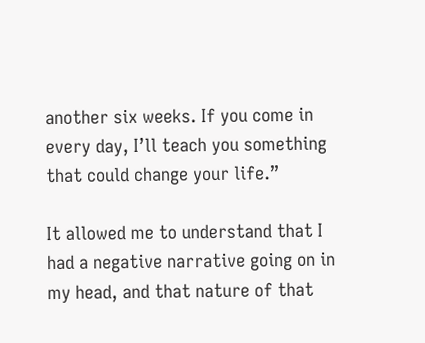another six weeks. If you come in every day, I’ll teach you something that could change your life.”

It allowed me to understand that I had a negative narrative going on in my head, and that nature of that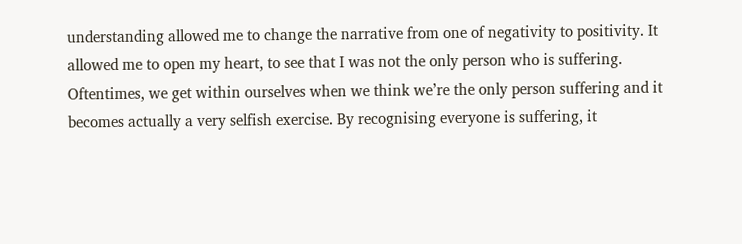understanding allowed me to change the narrative from one of negativity to positivity. It allowed me to open my heart, to see that I was not the only person who is suffering. Oftentimes, we get within ourselves when we think we’re the only person suffering and it becomes actually a very selfish exercise. By recognising everyone is suffering, it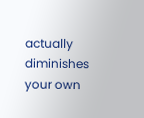actually diminishes your own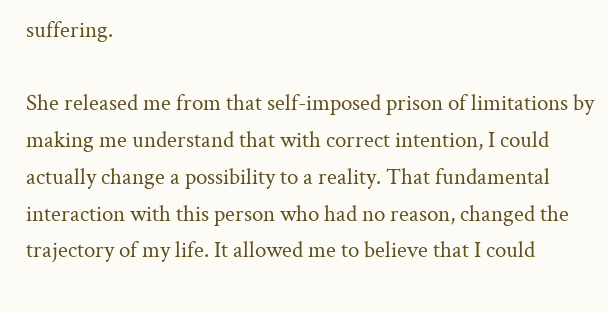suffering.

She released me from that self-imposed prison of limitations by making me understand that with correct intention, I could actually change a possibility to a reality. That fundamental interaction with this person who had no reason, changed the trajectory of my life. It allowed me to believe that I could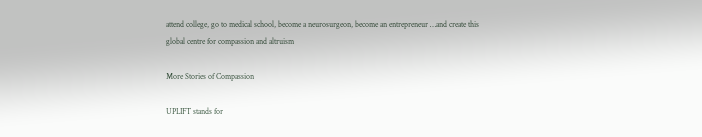attend college, go to medical school, become a neurosurgeon, become an entrepreneur …and create this global centre for compassion and altruism

More Stories of Compassion

UPLIFT stands for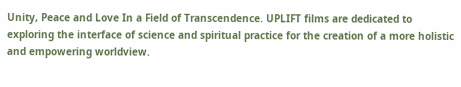Unity, Peace and Love In a Field of Transcendence. UPLIFT films are dedicated to exploring the interface of science and spiritual practice for the creation of a more holistic and empowering worldview.